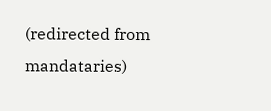(redirected from mandataries)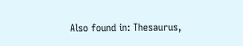Also found in: Thesaurus,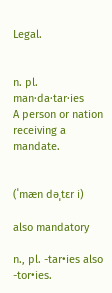Legal.


n. pl. man·da·tar·ies
A person or nation receiving a mandate.


(ˈmæn dəˌtɛr i)

also mandatory

n., pl. -tar•ies also -tor•ies.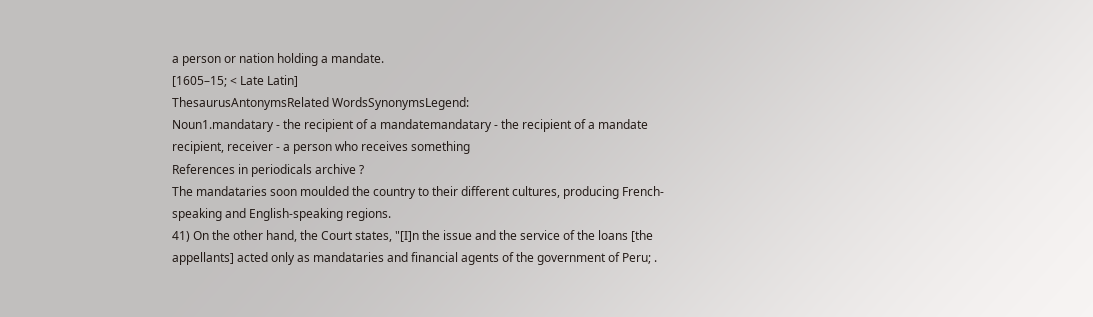a person or nation holding a mandate.
[1605–15; < Late Latin]
ThesaurusAntonymsRelated WordsSynonymsLegend:
Noun1.mandatary - the recipient of a mandatemandatary - the recipient of a mandate
recipient, receiver - a person who receives something
References in periodicals archive ?
The mandataries soon moulded the country to their different cultures, producing French-speaking and English-speaking regions.
41) On the other hand, the Court states, "[I]n the issue and the service of the loans [the appellants] acted only as mandataries and financial agents of the government of Peru; .